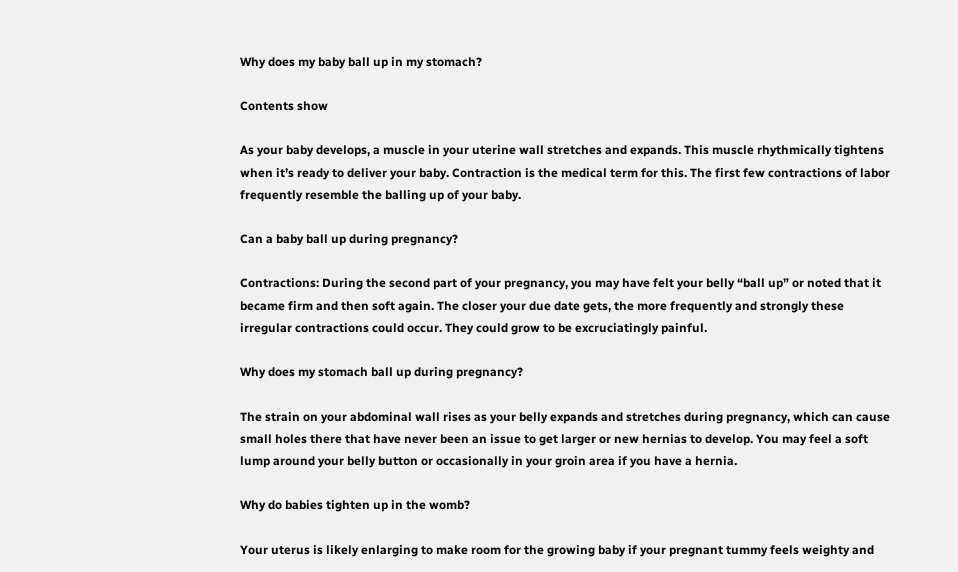Why does my baby ball up in my stomach?

Contents show

As your baby develops, a muscle in your uterine wall stretches and expands. This muscle rhythmically tightens when it’s ready to deliver your baby. Contraction is the medical term for this. The first few contractions of labor frequently resemble the balling up of your baby.

Can a baby ball up during pregnancy?

Contractions: During the second part of your pregnancy, you may have felt your belly “ball up” or noted that it became firm and then soft again. The closer your due date gets, the more frequently and strongly these irregular contractions could occur. They could grow to be excruciatingly painful.

Why does my stomach ball up during pregnancy?

The strain on your abdominal wall rises as your belly expands and stretches during pregnancy, which can cause small holes there that have never been an issue to get larger or new hernias to develop. You may feel a soft lump around your belly button or occasionally in your groin area if you have a hernia.

Why do babies tighten up in the womb?

Your uterus is likely enlarging to make room for the growing baby if your pregnant tummy feels weighty and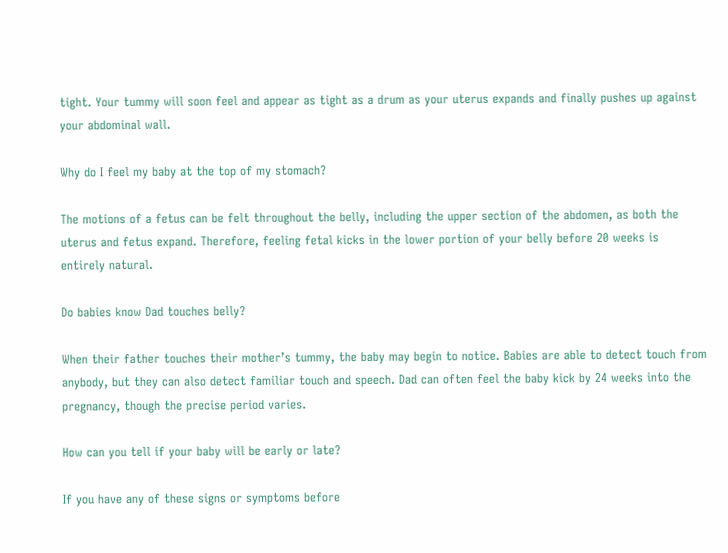tight. Your tummy will soon feel and appear as tight as a drum as your uterus expands and finally pushes up against your abdominal wall.

Why do I feel my baby at the top of my stomach?

The motions of a fetus can be felt throughout the belly, including the upper section of the abdomen, as both the uterus and fetus expand. Therefore, feeling fetal kicks in the lower portion of your belly before 20 weeks is entirely natural.

Do babies know Dad touches belly?

When their father touches their mother’s tummy, the baby may begin to notice. Babies are able to detect touch from anybody, but they can also detect familiar touch and speech. Dad can often feel the baby kick by 24 weeks into the pregnancy, though the precise period varies.

How can you tell if your baby will be early or late?

If you have any of these signs or symptoms before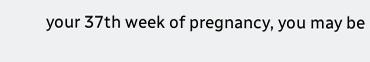your 37th week of pregnancy, you may be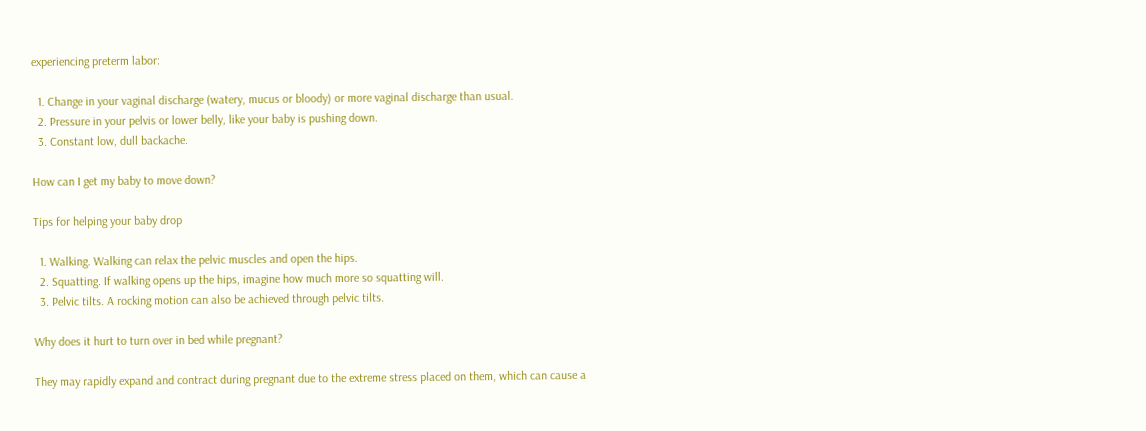experiencing preterm labor:

  1. Change in your vaginal discharge (watery, mucus or bloody) or more vaginal discharge than usual.
  2. Pressure in your pelvis or lower belly, like your baby is pushing down.
  3. Constant low, dull backache.

How can I get my baby to move down?

Tips for helping your baby drop

  1. Walking. Walking can relax the pelvic muscles and open the hips.
  2. Squatting. If walking opens up the hips, imagine how much more so squatting will.
  3. Pelvic tilts. A rocking motion can also be achieved through pelvic tilts.

Why does it hurt to turn over in bed while pregnant?

They may rapidly expand and contract during pregnant due to the extreme stress placed on them, which can cause a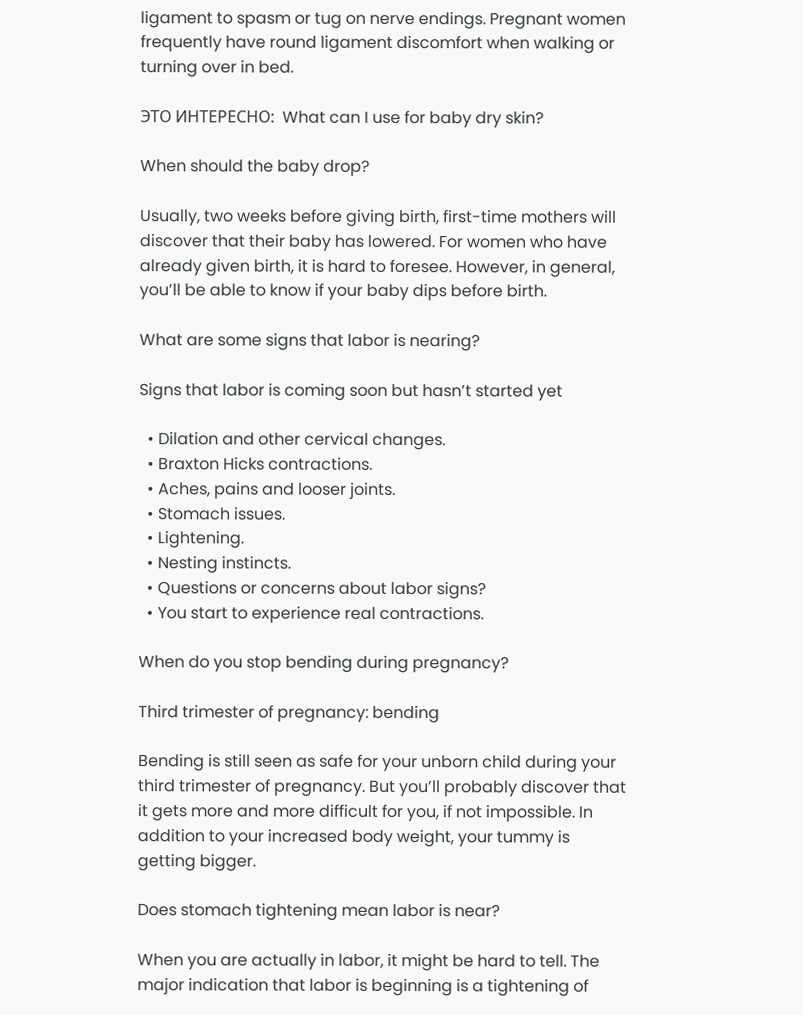ligament to spasm or tug on nerve endings. Pregnant women frequently have round ligament discomfort when walking or turning over in bed.

ЭТО ИНТЕРЕСНО:  What can I use for baby dry skin?

When should the baby drop?

Usually, two weeks before giving birth, first-time mothers will discover that their baby has lowered. For women who have already given birth, it is hard to foresee. However, in general, you’ll be able to know if your baby dips before birth.

What are some signs that labor is nearing?

Signs that labor is coming soon but hasn’t started yet

  • Dilation and other cervical changes.
  • Braxton Hicks contractions.
  • Aches, pains and looser joints.
  • Stomach issues.
  • Lightening.
  • Nesting instincts.
  • Questions or concerns about labor signs?
  • You start to experience real contractions.

When do you stop bending during pregnancy?

Third trimester of pregnancy: bending

Bending is still seen as safe for your unborn child during your third trimester of pregnancy. But you’ll probably discover that it gets more and more difficult for you, if not impossible. In addition to your increased body weight, your tummy is getting bigger.

Does stomach tightening mean labor is near?

When you are actually in labor, it might be hard to tell. The major indication that labor is beginning is a tightening of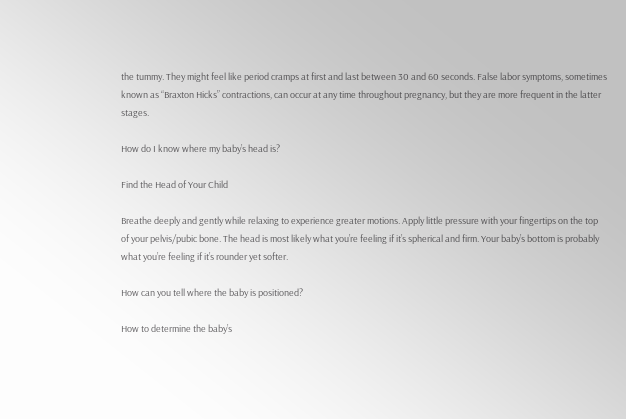the tummy. They might feel like period cramps at first and last between 30 and 60 seconds. False labor symptoms, sometimes known as “Braxton Hicks” contractions, can occur at any time throughout pregnancy, but they are more frequent in the latter stages.

How do I know where my baby’s head is?

Find the Head of Your Child

Breathe deeply and gently while relaxing to experience greater motions. Apply little pressure with your fingertips on the top of your pelvis/pubic bone. The head is most likely what you’re feeling if it’s spherical and firm. Your baby’s bottom is probably what you’re feeling if it’s rounder yet softer.

How can you tell where the baby is positioned?

How to determine the baby’s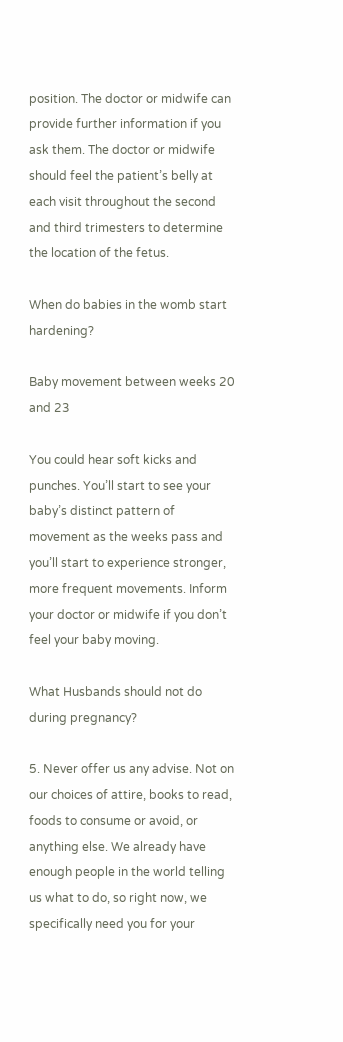position. The doctor or midwife can provide further information if you ask them. The doctor or midwife should feel the patient’s belly at each visit throughout the second and third trimesters to determine the location of the fetus.

When do babies in the womb start hardening?

Baby movement between weeks 20 and 23

You could hear soft kicks and punches. You’ll start to see your baby’s distinct pattern of movement as the weeks pass and you’ll start to experience stronger, more frequent movements. Inform your doctor or midwife if you don’t feel your baby moving.

What Husbands should not do during pregnancy?

5. Never offer us any advise. Not on our choices of attire, books to read, foods to consume or avoid, or anything else. We already have enough people in the world telling us what to do, so right now, we specifically need you for your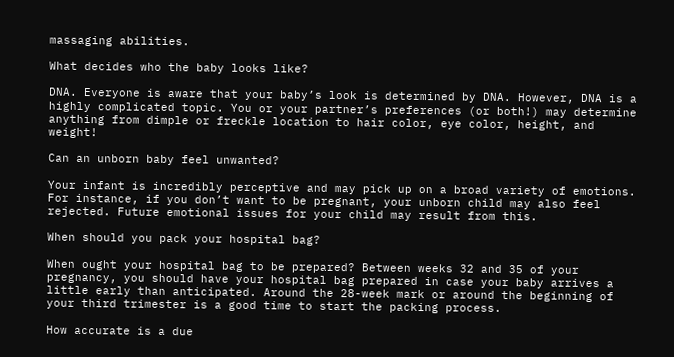massaging abilities.

What decides who the baby looks like?

DNA. Everyone is aware that your baby’s look is determined by DNA. However, DNA is a highly complicated topic. You or your partner’s preferences (or both!) may determine anything from dimple or freckle location to hair color, eye color, height, and weight!

Can an unborn baby feel unwanted?

Your infant is incredibly perceptive and may pick up on a broad variety of emotions. For instance, if you don’t want to be pregnant, your unborn child may also feel rejected. Future emotional issues for your child may result from this.

When should you pack your hospital bag?

When ought your hospital bag to be prepared? Between weeks 32 and 35 of your pregnancy, you should have your hospital bag prepared in case your baby arrives a little early than anticipated. Around the 28-week mark or around the beginning of your third trimester is a good time to start the packing process.

How accurate is a due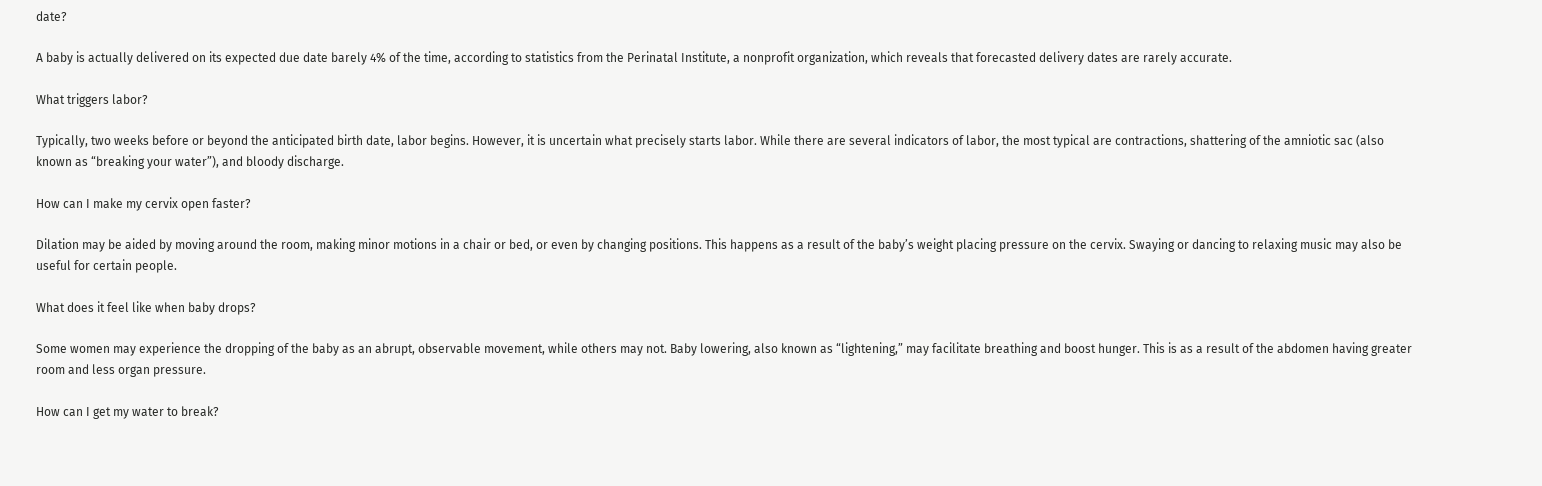date?

A baby is actually delivered on its expected due date barely 4% of the time, according to statistics from the Perinatal Institute, a nonprofit organization, which reveals that forecasted delivery dates are rarely accurate.

What triggers labor?

Typically, two weeks before or beyond the anticipated birth date, labor begins. However, it is uncertain what precisely starts labor. While there are several indicators of labor, the most typical are contractions, shattering of the amniotic sac (also known as “breaking your water”), and bloody discharge.

How can I make my cervix open faster?

Dilation may be aided by moving around the room, making minor motions in a chair or bed, or even by changing positions. This happens as a result of the baby’s weight placing pressure on the cervix. Swaying or dancing to relaxing music may also be useful for certain people.

What does it feel like when baby drops?

Some women may experience the dropping of the baby as an abrupt, observable movement, while others may not. Baby lowering, also known as “lightening,” may facilitate breathing and boost hunger. This is as a result of the abdomen having greater room and less organ pressure.

How can I get my water to break?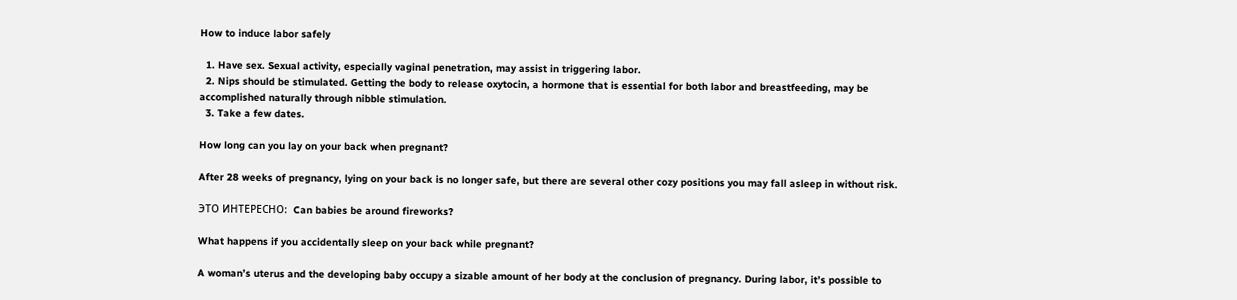How to induce labor safely

  1. Have sex. Sexual activity, especially vaginal penetration, may assist in triggering labor.
  2. Nips should be stimulated. Getting the body to release oxytocin, a hormone that is essential for both labor and breastfeeding, may be accomplished naturally through nibble stimulation.
  3. Take a few dates.

How long can you lay on your back when pregnant?

After 28 weeks of pregnancy, lying on your back is no longer safe, but there are several other cozy positions you may fall asleep in without risk.

ЭТО ИНТЕРЕСНО:  Can babies be around fireworks?

What happens if you accidentally sleep on your back while pregnant?

A woman’s uterus and the developing baby occupy a sizable amount of her body at the conclusion of pregnancy. During labor, it’s possible to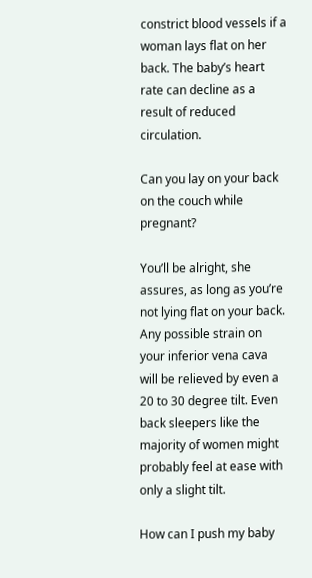constrict blood vessels if a woman lays flat on her back. The baby’s heart rate can decline as a result of reduced circulation.

Can you lay on your back on the couch while pregnant?

You’ll be alright, she assures, as long as you’re not lying flat on your back. Any possible strain on your inferior vena cava will be relieved by even a 20 to 30 degree tilt. Even back sleepers like the majority of women might probably feel at ease with only a slight tilt.

How can I push my baby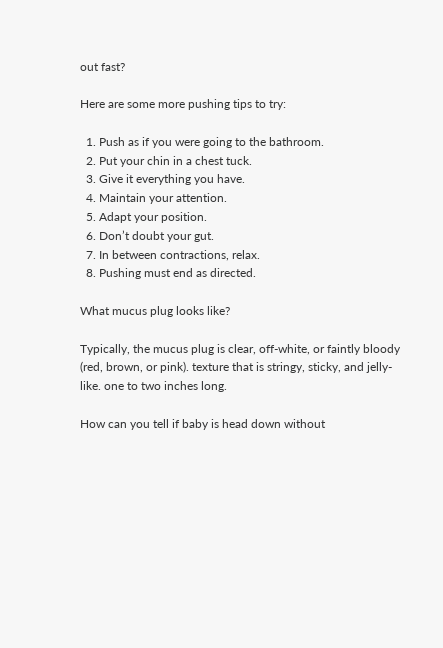out fast?

Here are some more pushing tips to try:

  1. Push as if you were going to the bathroom.
  2. Put your chin in a chest tuck.
  3. Give it everything you have.
  4. Maintain your attention.
  5. Adapt your position.
  6. Don’t doubt your gut.
  7. In between contractions, relax.
  8. Pushing must end as directed.

What mucus plug looks like?

Typically, the mucus plug is clear, off-white, or faintly bloody (red, brown, or pink). texture that is stringy, sticky, and jelly-like. one to two inches long.

How can you tell if baby is head down without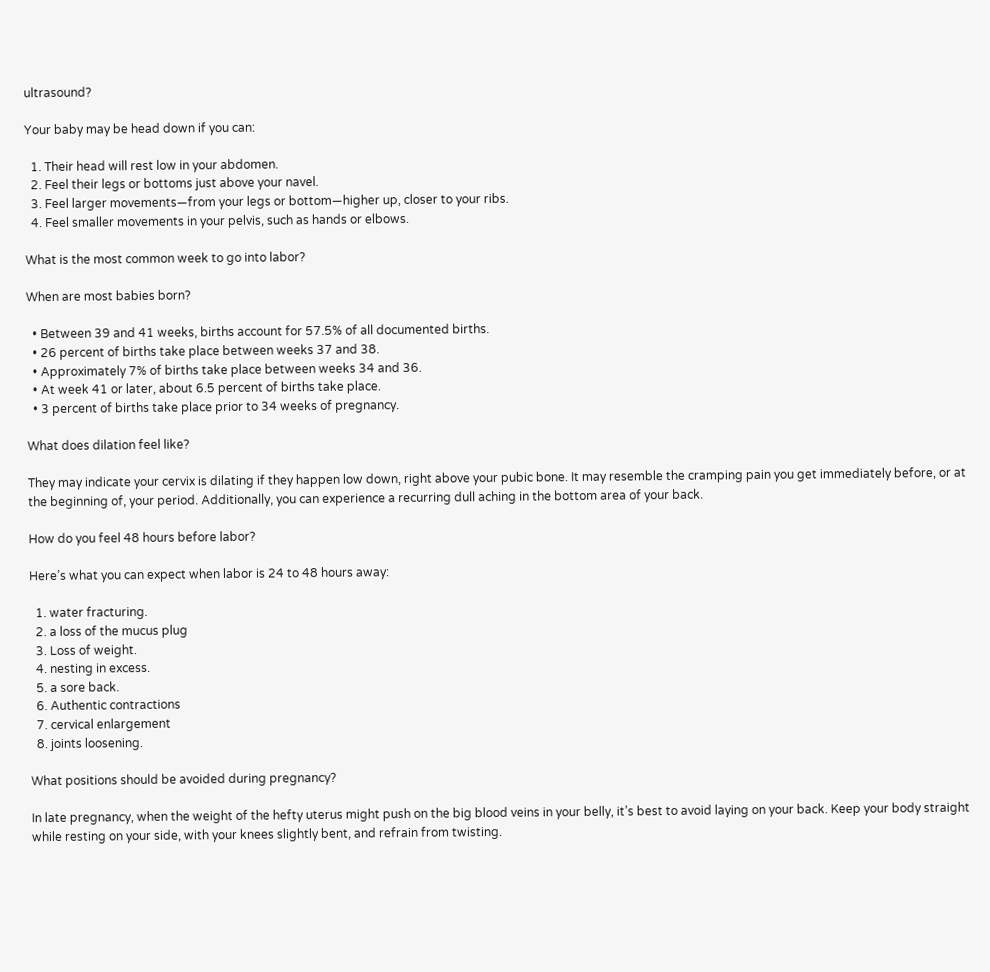ultrasound?

Your baby may be head down if you can:

  1. Their head will rest low in your abdomen.
  2. Feel their legs or bottoms just above your navel.
  3. Feel larger movements—from your legs or bottom—higher up, closer to your ribs.
  4. Feel smaller movements in your pelvis, such as hands or elbows.

What is the most common week to go into labor?

When are most babies born?

  • Between 39 and 41 weeks, births account for 57.5% of all documented births.
  • 26 percent of births take place between weeks 37 and 38.
  • Approximately 7% of births take place between weeks 34 and 36.
  • At week 41 or later, about 6.5 percent of births take place.
  • 3 percent of births take place prior to 34 weeks of pregnancy.

What does dilation feel like?

They may indicate your cervix is dilating if they happen low down, right above your pubic bone. It may resemble the cramping pain you get immediately before, or at the beginning of, your period. Additionally, you can experience a recurring dull aching in the bottom area of your back.

How do you feel 48 hours before labor?

Here’s what you can expect when labor is 24 to 48 hours away:

  1. water fracturing.
  2. a loss of the mucus plug
  3. Loss of weight.
  4. nesting in excess.
  5. a sore back.
  6. Authentic contractions
  7. cervical enlargement
  8. joints loosening.

What positions should be avoided during pregnancy?

In late pregnancy, when the weight of the hefty uterus might push on the big blood veins in your belly, it’s best to avoid laying on your back. Keep your body straight while resting on your side, with your knees slightly bent, and refrain from twisting.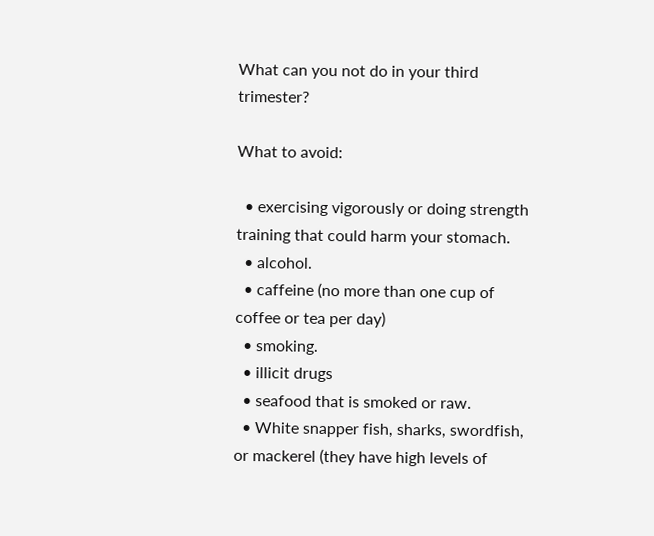What can you not do in your third trimester?

What to avoid:

  • exercising vigorously or doing strength training that could harm your stomach.
  • alcohol.
  • caffeine (no more than one cup of coffee or tea per day)
  • smoking.
  • illicit drugs
  • seafood that is smoked or raw.
  • White snapper fish, sharks, swordfish, or mackerel (they have high levels of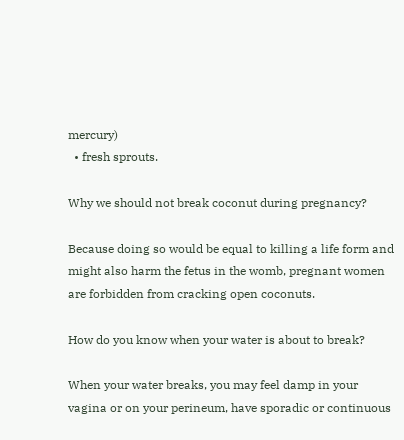mercury)
  • fresh sprouts.

Why we should not break coconut during pregnancy?

Because doing so would be equal to killing a life form and might also harm the fetus in the womb, pregnant women are forbidden from cracking open coconuts.

How do you know when your water is about to break?

When your water breaks, you may feel damp in your vagina or on your perineum, have sporadic or continuous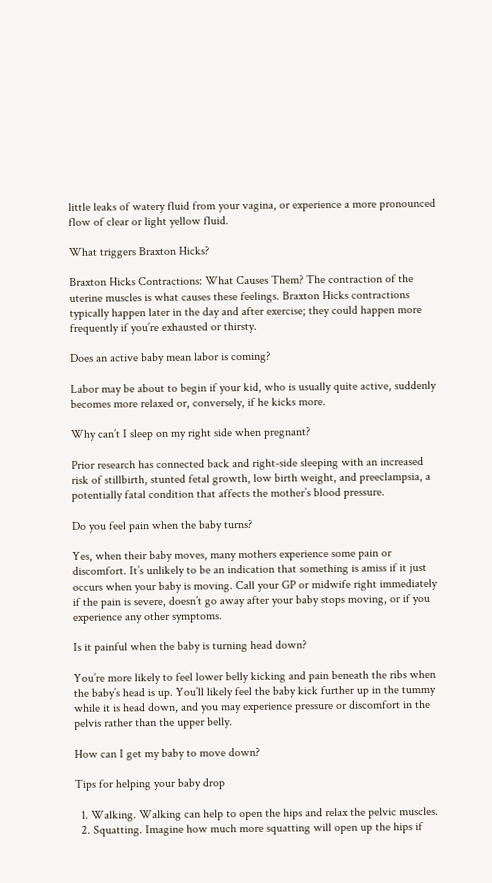little leaks of watery fluid from your vagina, or experience a more pronounced flow of clear or light yellow fluid.

What triggers Braxton Hicks?

Braxton Hicks Contractions: What Causes Them? The contraction of the uterine muscles is what causes these feelings. Braxton Hicks contractions typically happen later in the day and after exercise; they could happen more frequently if you’re exhausted or thirsty.

Does an active baby mean labor is coming?

Labor may be about to begin if your kid, who is usually quite active, suddenly becomes more relaxed or, conversely, if he kicks more.

Why can’t I sleep on my right side when pregnant?

Prior research has connected back and right-side sleeping with an increased risk of stillbirth, stunted fetal growth, low birth weight, and preeclampsia, a potentially fatal condition that affects the mother’s blood pressure.

Do you feel pain when the baby turns?

Yes, when their baby moves, many mothers experience some pain or discomfort. It’s unlikely to be an indication that something is amiss if it just occurs when your baby is moving. Call your GP or midwife right immediately if the pain is severe, doesn’t go away after your baby stops moving, or if you experience any other symptoms.

Is it painful when the baby is turning head down?

You’re more likely to feel lower belly kicking and pain beneath the ribs when the baby’s head is up. You’ll likely feel the baby kick further up in the tummy while it is head down, and you may experience pressure or discomfort in the pelvis rather than the upper belly.

How can I get my baby to move down?

Tips for helping your baby drop

  1. Walking. Walking can help to open the hips and relax the pelvic muscles.
  2. Squatting. Imagine how much more squatting will open up the hips if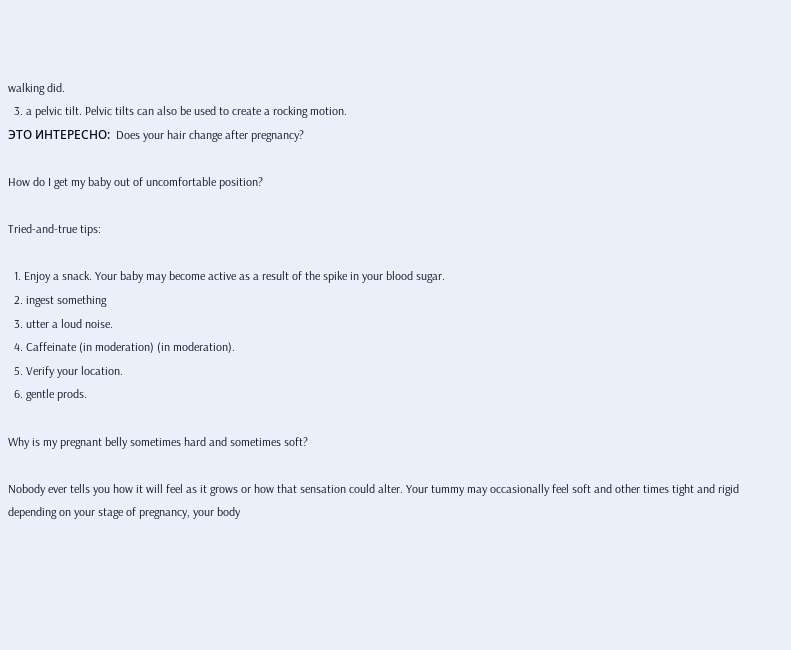walking did.
  3. a pelvic tilt. Pelvic tilts can also be used to create a rocking motion.
ЭТО ИНТЕРЕСНО:  Does your hair change after pregnancy?

How do I get my baby out of uncomfortable position?

Tried-and-true tips:

  1. Enjoy a snack. Your baby may become active as a result of the spike in your blood sugar.
  2. ingest something
  3. utter a loud noise.
  4. Caffeinate (in moderation) (in moderation).
  5. Verify your location.
  6. gentle prods.

Why is my pregnant belly sometimes hard and sometimes soft?

Nobody ever tells you how it will feel as it grows or how that sensation could alter. Your tummy may occasionally feel soft and other times tight and rigid depending on your stage of pregnancy, your body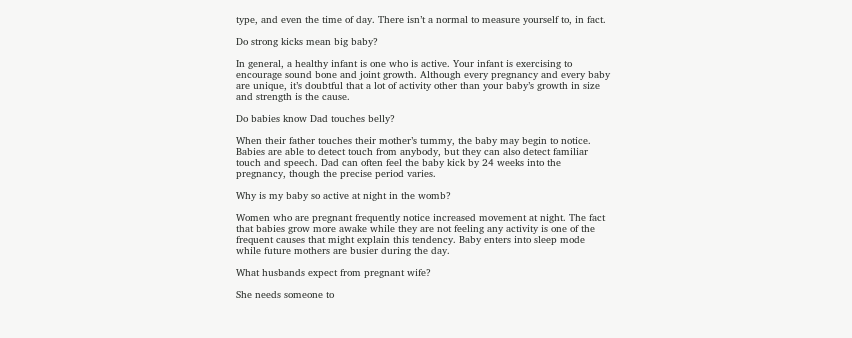type, and even the time of day. There isn’t a normal to measure yourself to, in fact.

Do strong kicks mean big baby?

In general, a healthy infant is one who is active. Your infant is exercising to encourage sound bone and joint growth. Although every pregnancy and every baby are unique, it’s doubtful that a lot of activity other than your baby’s growth in size and strength is the cause.

Do babies know Dad touches belly?

When their father touches their mother’s tummy, the baby may begin to notice. Babies are able to detect touch from anybody, but they can also detect familiar touch and speech. Dad can often feel the baby kick by 24 weeks into the pregnancy, though the precise period varies.

Why is my baby so active at night in the womb?

Women who are pregnant frequently notice increased movement at night. The fact that babies grow more awake while they are not feeling any activity is one of the frequent causes that might explain this tendency. Baby enters into sleep mode while future mothers are busier during the day.

What husbands expect from pregnant wife?

She needs someone to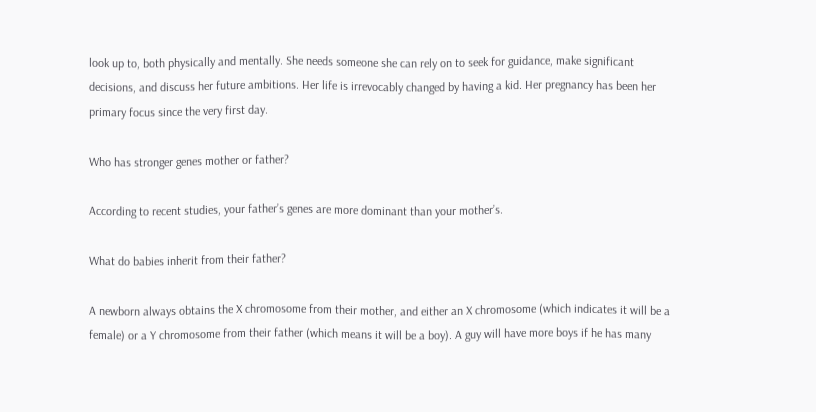look up to, both physically and mentally. She needs someone she can rely on to seek for guidance, make significant decisions, and discuss her future ambitions. Her life is irrevocably changed by having a kid. Her pregnancy has been her primary focus since the very first day.

Who has stronger genes mother or father?

According to recent studies, your father’s genes are more dominant than your mother’s.

What do babies inherit from their father?

A newborn always obtains the X chromosome from their mother, and either an X chromosome (which indicates it will be a female) or a Y chromosome from their father (which means it will be a boy). A guy will have more boys if he has many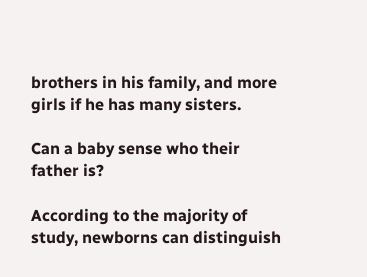brothers in his family, and more girls if he has many sisters.

Can a baby sense who their father is?

According to the majority of study, newborns can distinguish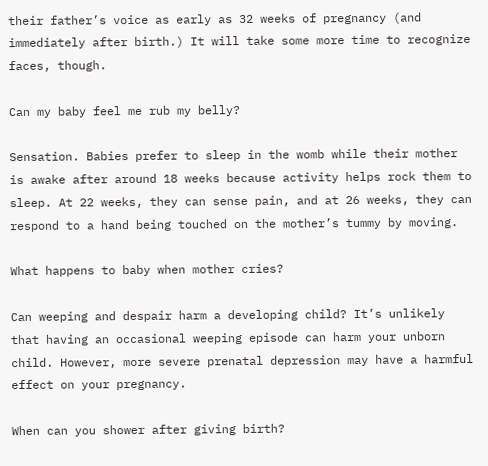their father’s voice as early as 32 weeks of pregnancy (and immediately after birth.) It will take some more time to recognize faces, though.

Can my baby feel me rub my belly?

Sensation. Babies prefer to sleep in the womb while their mother is awake after around 18 weeks because activity helps rock them to sleep. At 22 weeks, they can sense pain, and at 26 weeks, they can respond to a hand being touched on the mother’s tummy by moving.

What happens to baby when mother cries?

Can weeping and despair harm a developing child? It’s unlikely that having an occasional weeping episode can harm your unborn child. However, more severe prenatal depression may have a harmful effect on your pregnancy.

When can you shower after giving birth?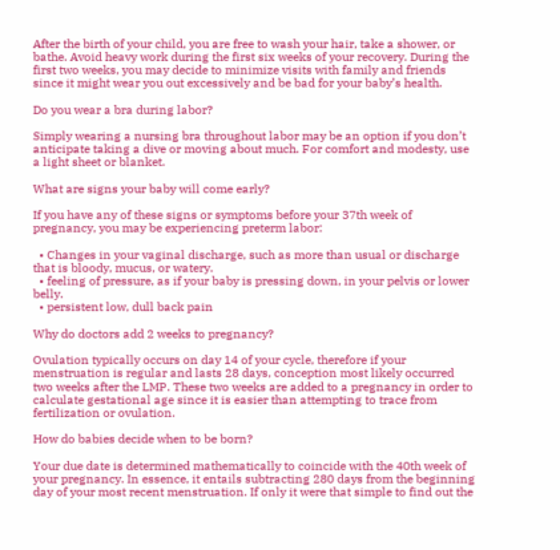After the birth of your child, you are free to wash your hair, take a shower, or bathe. Avoid heavy work during the first six weeks of your recovery. During the first two weeks, you may decide to minimize visits with family and friends since it might wear you out excessively and be bad for your baby’s health.

Do you wear a bra during labor?

Simply wearing a nursing bra throughout labor may be an option if you don’t anticipate taking a dive or moving about much. For comfort and modesty, use a light sheet or blanket.

What are signs your baby will come early?

If you have any of these signs or symptoms before your 37th week of pregnancy, you may be experiencing preterm labor:

  • Changes in your vaginal discharge, such as more than usual or discharge that is bloody, mucus, or watery.
  • feeling of pressure, as if your baby is pressing down, in your pelvis or lower belly.
  • persistent low, dull back pain

Why do doctors add 2 weeks to pregnancy?

Ovulation typically occurs on day 14 of your cycle, therefore if your menstruation is regular and lasts 28 days, conception most likely occurred two weeks after the LMP. These two weeks are added to a pregnancy in order to calculate gestational age since it is easier than attempting to trace from fertilization or ovulation.

How do babies decide when to be born?

Your due date is determined mathematically to coincide with the 40th week of your pregnancy. In essence, it entails subtracting 280 days from the beginning day of your most recent menstruation. If only it were that simple to find out the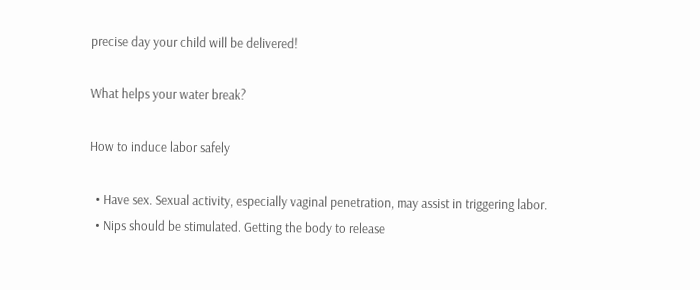precise day your child will be delivered!

What helps your water break?

How to induce labor safely

  • Have sex. Sexual activity, especially vaginal penetration, may assist in triggering labor.
  • Nips should be stimulated. Getting the body to release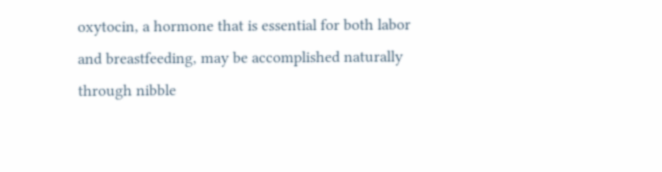oxytocin, a hormone that is essential for both labor and breastfeeding, may be accomplished naturally through nibble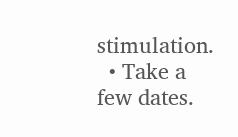stimulation.
  • Take a few dates.